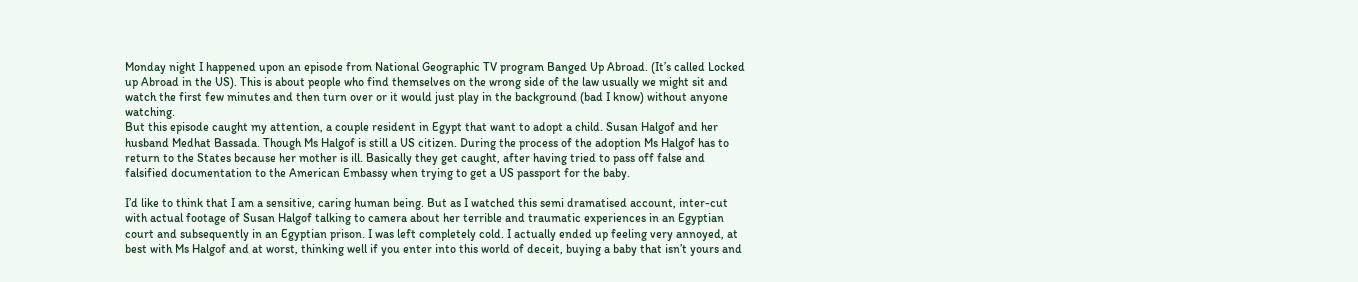Monday night I happened upon an episode from National Geographic TV program Banged Up Abroad. (It’s called Locked up Abroad in the US). This is about people who find themselves on the wrong side of the law usually we might sit and watch the first few minutes and then turn over or it would just play in the background (bad I know) without anyone watching.
But this episode caught my attention, a couple resident in Egypt that want to adopt a child. Susan Halgof and her husband Medhat Bassada. Though Ms Halgof is still a US citizen. During the process of the adoption Ms Halgof has to return to the States because her mother is ill. Basically they get caught, after having tried to pass off false and falsified documentation to the American Embassy when trying to get a US passport for the baby.

I’d like to think that I am a sensitive, caring human being. But as I watched this semi dramatised account, inter-cut with actual footage of Susan Halgof talking to camera about her terrible and traumatic experiences in an Egyptian court and subsequently in an Egyptian prison. I was left completely cold. I actually ended up feeling very annoyed, at best with Ms Halgof and at worst, thinking well if you enter into this world of deceit, buying a baby that isn’t yours and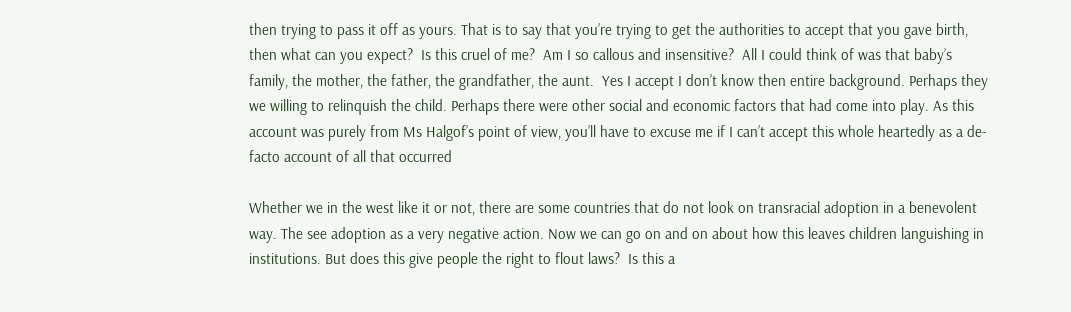then trying to pass it off as yours. That is to say that you’re trying to get the authorities to accept that you gave birth, then what can you expect?  Is this cruel of me?  Am I so callous and insensitive?  All I could think of was that baby’s family, the mother, the father, the grandfather, the aunt.  Yes I accept I don’t know then entire background. Perhaps they we willing to relinquish the child. Perhaps there were other social and economic factors that had come into play. As this account was purely from Ms Halgof’s point of view, you’ll have to excuse me if I can’t accept this whole heartedly as a de-facto account of all that occurred

Whether we in the west like it or not, there are some countries that do not look on transracial adoption in a benevolent way. The see adoption as a very negative action. Now we can go on and on about how this leaves children languishing in institutions. But does this give people the right to flout laws?  Is this a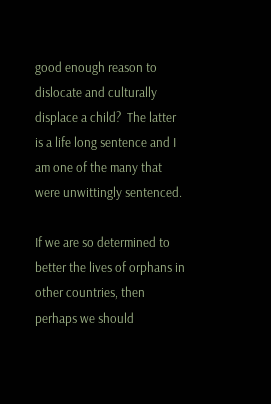good enough reason to dislocate and culturally displace a child?  The latter is a life long sentence and I am one of the many that were unwittingly sentenced.

If we are so determined to better the lives of orphans in other countries, then perhaps we should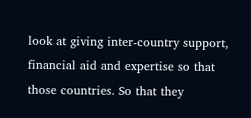look at giving inter-country support, financial aid and expertise so that those countries. So that they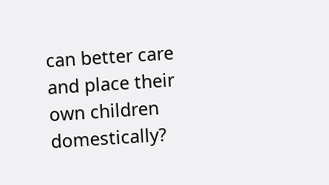can better care and place their own children domestically?